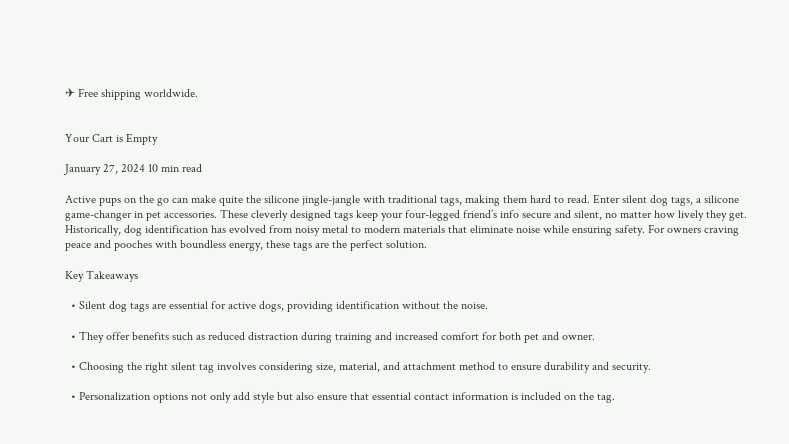✈ Free shipping worldwide.


Your Cart is Empty

January 27, 2024 10 min read

Active pups on the go can make quite the silicone jingle-jangle with traditional tags, making them hard to read. Enter silent dog tags, a silicone game-changer in pet accessories. These cleverly designed tags keep your four-legged friend’s info secure and silent, no matter how lively they get. Historically, dog identification has evolved from noisy metal to modern materials that eliminate noise while ensuring safety. For owners craving peace and pooches with boundless energy, these tags are the perfect solution.

Key Takeaways

  • Silent dog tags are essential for active dogs, providing identification without the noise.

  • They offer benefits such as reduced distraction during training and increased comfort for both pet and owner.

  • Choosing the right silent tag involves considering size, material, and attachment method to ensure durability and security.

  • Personalization options not only add style but also ensure that essential contact information is included on the tag.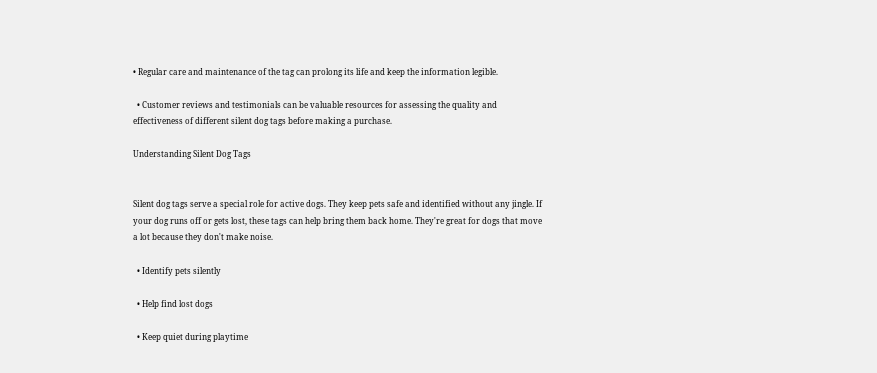• Regular care and maintenance of the tag can prolong its life and keep the information legible.

  • Customer reviews and testimonials can be valuable resources for assessing the quality and effectiveness of different silent dog tags before making a purchase.

Understanding Silent Dog Tags


Silent dog tags serve a special role for active dogs. They keep pets safe and identified without any jingle. If your dog runs off or gets lost, these tags can help bring them back home. They're great for dogs that move a lot because they don't make noise.

  • Identify pets silently

  • Help find lost dogs

  • Keep quiet during playtime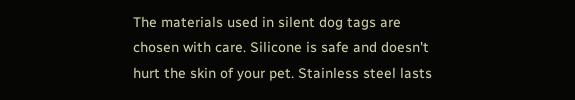The materials used in silent dog tags are chosen with care. Silicone is safe and doesn't hurt the skin of your pet. Stainless steel lasts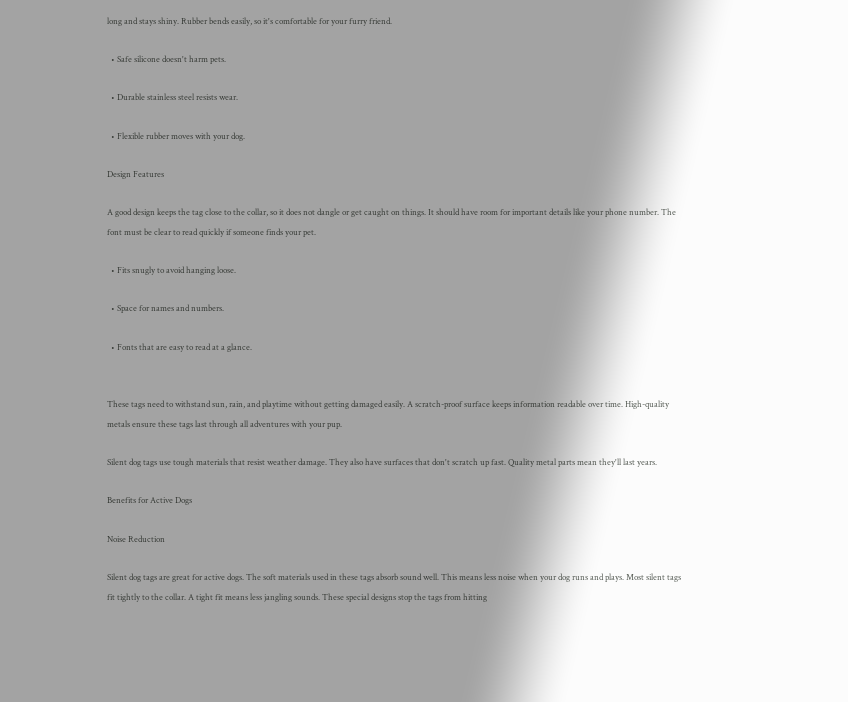long and stays shiny. Rubber bends easily, so it's comfortable for your furry friend.

  • Safe silicone doesn't harm pets.

  • Durable stainless steel resists wear.

  • Flexible rubber moves with your dog.

Design Features

A good design keeps the tag close to the collar, so it does not dangle or get caught on things. It should have room for important details like your phone number. The font must be clear to read quickly if someone finds your pet.

  • Fits snugly to avoid hanging loose.

  • Space for names and numbers.

  • Fonts that are easy to read at a glance.


These tags need to withstand sun, rain, and playtime without getting damaged easily. A scratch-proof surface keeps information readable over time. High-quality metals ensure these tags last through all adventures with your pup.

Silent dog tags use tough materials that resist weather damage. They also have surfaces that don't scratch up fast. Quality metal parts mean they'll last years.

Benefits for Active Dogs

Noise Reduction

Silent dog tags are great for active dogs. The soft materials used in these tags absorb sound well. This means less noise when your dog runs and plays. Most silent tags fit tightly to the collar. A tight fit means less jangling sounds. These special designs stop the tags from hitting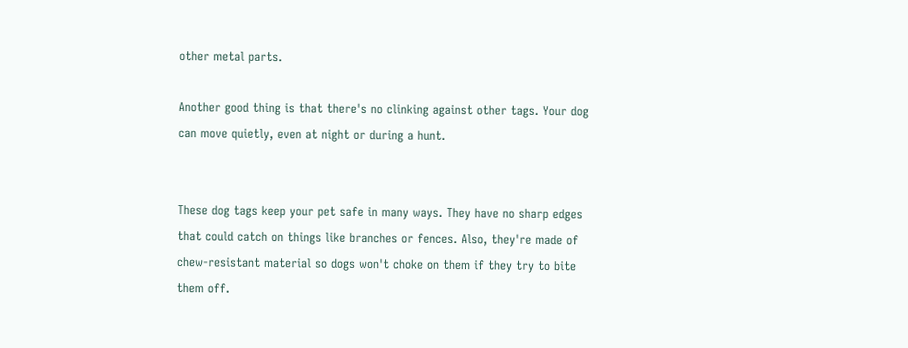other metal parts.

Another good thing is that there's no clinking against other tags. Your dog can move quietly, even at night or during a hunt.


These dog tags keep your pet safe in many ways. They have no sharp edges that could catch on things like branches or fences. Also, they're made of chew-resistant material so dogs won't choke on them if they try to bite them off.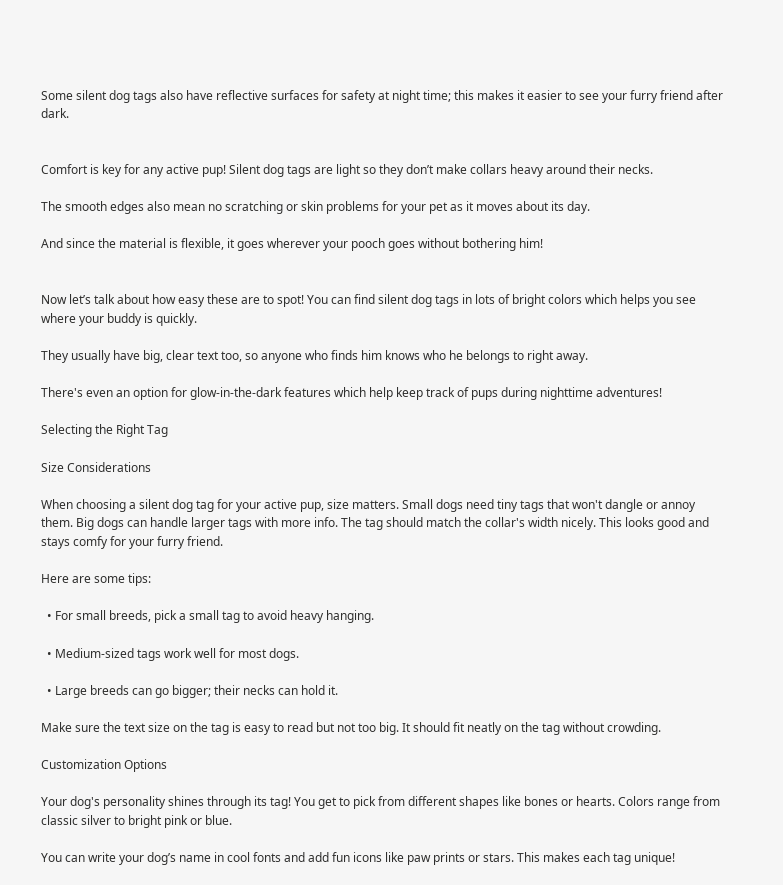Some silent dog tags also have reflective surfaces for safety at night time; this makes it easier to see your furry friend after dark.


Comfort is key for any active pup! Silent dog tags are light so they don’t make collars heavy around their necks.

The smooth edges also mean no scratching or skin problems for your pet as it moves about its day.

And since the material is flexible, it goes wherever your pooch goes without bothering him!


Now let’s talk about how easy these are to spot! You can find silent dog tags in lots of bright colors which helps you see where your buddy is quickly.

They usually have big, clear text too, so anyone who finds him knows who he belongs to right away.

There's even an option for glow-in-the-dark features which help keep track of pups during nighttime adventures!

Selecting the Right Tag

Size Considerations

When choosing a silent dog tag for your active pup, size matters. Small dogs need tiny tags that won't dangle or annoy them. Big dogs can handle larger tags with more info. The tag should match the collar's width nicely. This looks good and stays comfy for your furry friend.

Here are some tips:

  • For small breeds, pick a small tag to avoid heavy hanging.

  • Medium-sized tags work well for most dogs.

  • Large breeds can go bigger; their necks can hold it.

Make sure the text size on the tag is easy to read but not too big. It should fit neatly on the tag without crowding.

Customization Options

Your dog's personality shines through its tag! You get to pick from different shapes like bones or hearts. Colors range from classic silver to bright pink or blue.

You can write your dog’s name in cool fonts and add fun icons like paw prints or stars. This makes each tag unique!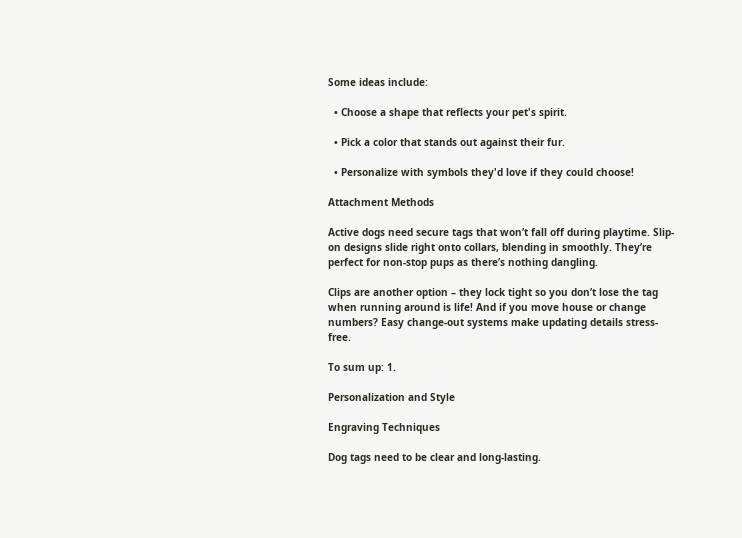Some ideas include:

  • Choose a shape that reflects your pet's spirit.

  • Pick a color that stands out against their fur.

  • Personalize with symbols they'd love if they could choose!

Attachment Methods

Active dogs need secure tags that won’t fall off during playtime. Slip-on designs slide right onto collars, blending in smoothly. They’re perfect for non-stop pups as there’s nothing dangling.

Clips are another option – they lock tight so you don’t lose the tag when running around is life! And if you move house or change numbers? Easy change-out systems make updating details stress-free.

To sum up: 1.

Personalization and Style

Engraving Techniques

Dog tags need to be clear and long-lasting.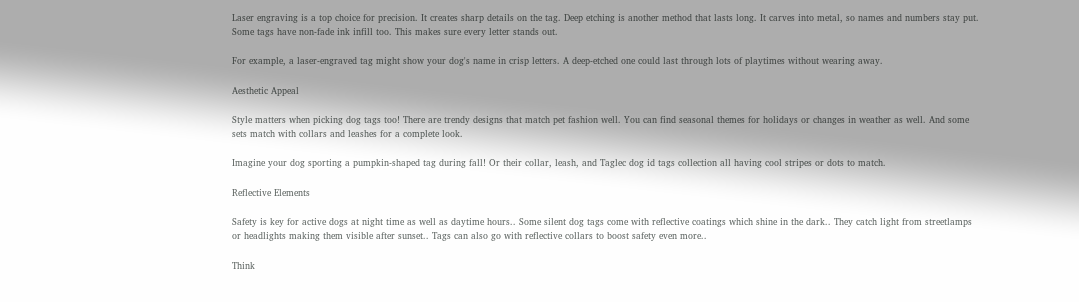Laser engraving is a top choice for precision. It creates sharp details on the tag. Deep etching is another method that lasts long. It carves into metal, so names and numbers stay put. Some tags have non-fade ink infill too. This makes sure every letter stands out.

For example, a laser-engraved tag might show your dog's name in crisp letters. A deep-etched one could last through lots of playtimes without wearing away.

Aesthetic Appeal

Style matters when picking dog tags too! There are trendy designs that match pet fashion well. You can find seasonal themes for holidays or changes in weather as well. And some sets match with collars and leashes for a complete look.

Imagine your dog sporting a pumpkin-shaped tag during fall! Or their collar, leash, and Taglec dog id tags collection all having cool stripes or dots to match.

Reflective Elements

Safety is key for active dogs at night time as well as daytime hours.. Some silent dog tags come with reflective coatings which shine in the dark.. They catch light from streetlamps or headlights making them visible after sunset.. Tags can also go with reflective collars to boost safety even more..

Think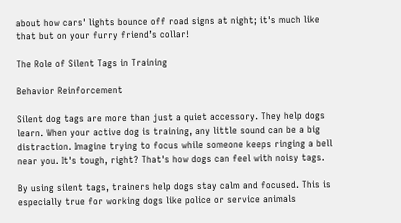about how cars' lights bounce off road signs at night; it's much like that but on your furry friend’s collar!

The Role of Silent Tags in Training

Behavior Reinforcement

Silent dog tags are more than just a quiet accessory. They help dogs learn. When your active dog is training, any little sound can be a big distraction. Imagine trying to focus while someone keeps ringing a bell near you. It's tough, right? That's how dogs can feel with noisy tags.

By using silent tags, trainers help dogs stay calm and focused. This is especially true for working dogs like police or service animals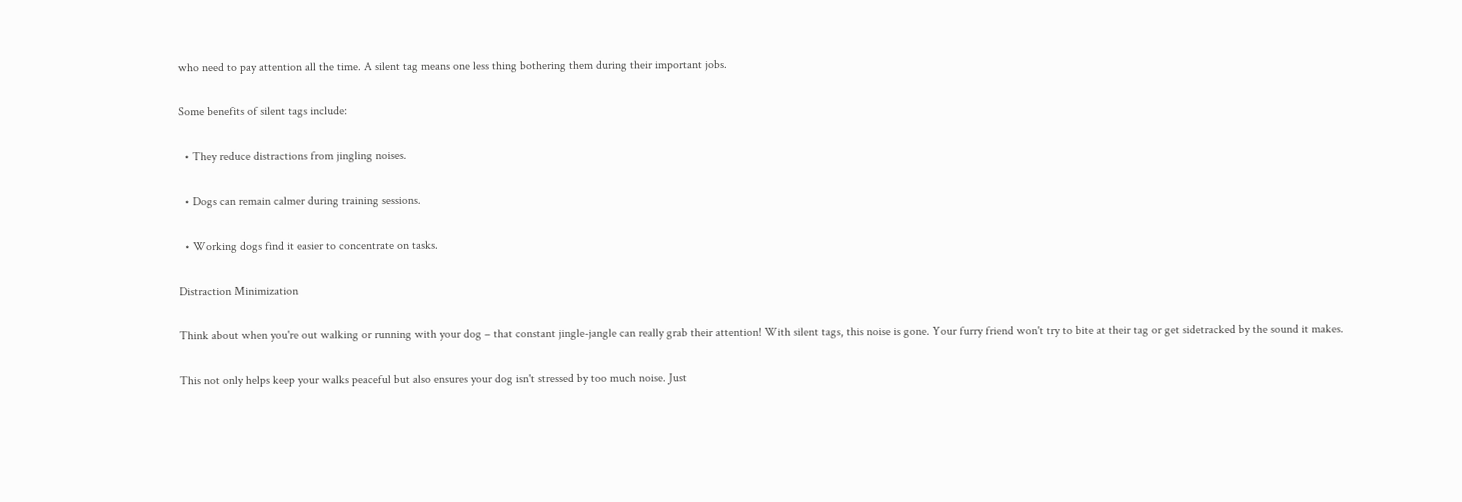who need to pay attention all the time. A silent tag means one less thing bothering them during their important jobs.

Some benefits of silent tags include:

  • They reduce distractions from jingling noises.

  • Dogs can remain calmer during training sessions.

  • Working dogs find it easier to concentrate on tasks.

Distraction Minimization

Think about when you're out walking or running with your dog – that constant jingle-jangle can really grab their attention! With silent tags, this noise is gone. Your furry friend won't try to bite at their tag or get sidetracked by the sound it makes.

This not only helps keep your walks peaceful but also ensures your dog isn't stressed by too much noise. Just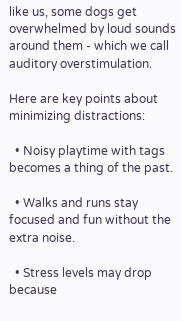like us, some dogs get overwhelmed by loud sounds around them - which we call auditory overstimulation.

Here are key points about minimizing distractions:

  • Noisy playtime with tags becomes a thing of the past.

  • Walks and runs stay focused and fun without the extra noise.

  • Stress levels may drop because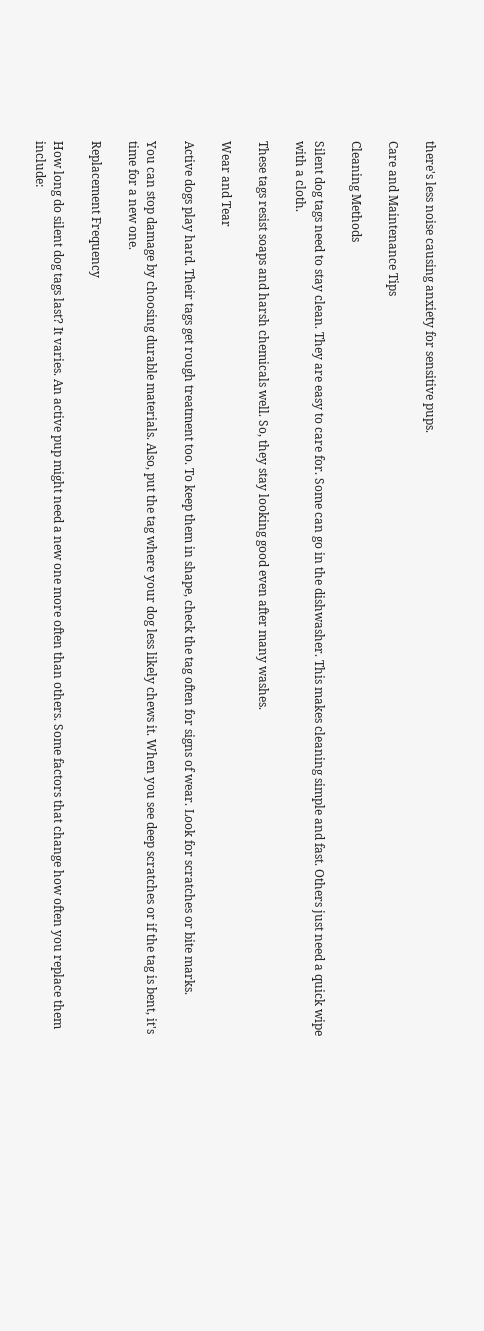there's less noise causing anxiety for sensitive pups.

Care and Maintenance Tips

Cleaning Methods

Silent dog tags need to stay clean. They are easy to care for. Some can go in the dishwasher. This makes cleaning simple and fast. Others just need a quick wipe with a cloth.

These tags resist soaps and harsh chemicals well. So, they stay looking good even after many washes.

Wear and Tear

Active dogs play hard. Their tags get rough treatment too. To keep them in shape, check the tag often for signs of wear. Look for scratches or bite marks.

You can stop damage by choosing durable materials. Also, put the tag where your dog less likely chews it. When you see deep scratches or if the tag is bent, it's time for a new one.

Replacement Frequency

How long do silent dog tags last? It varies. An active pup might need a new one more often than others. Some factors that change how often you replace them include: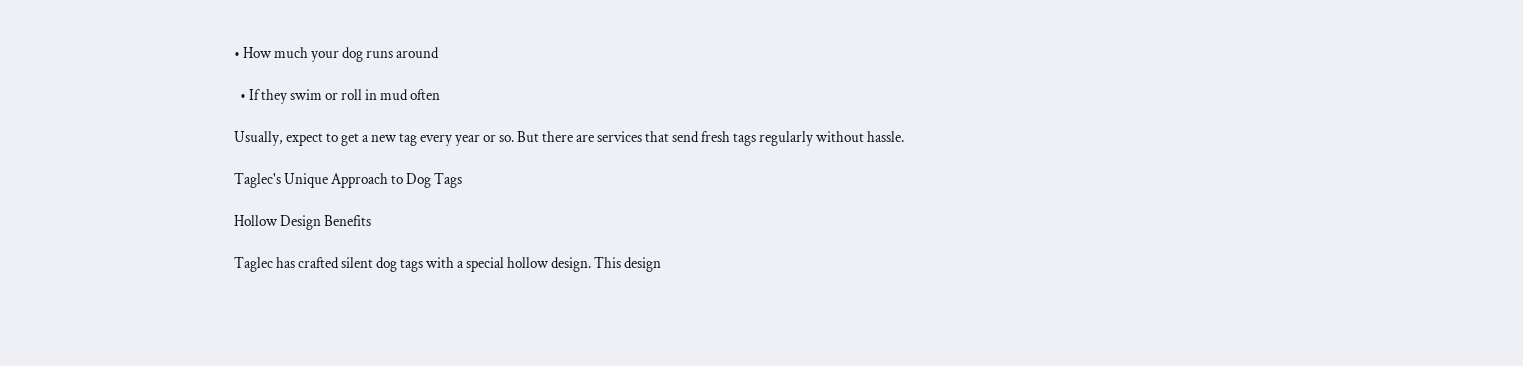• How much your dog runs around

  • If they swim or roll in mud often

Usually, expect to get a new tag every year or so. But there are services that send fresh tags regularly without hassle.

Taglec's Unique Approach to Dog Tags

Hollow Design Benefits

Taglec has crafted silent dog tags with a special hollow design. This design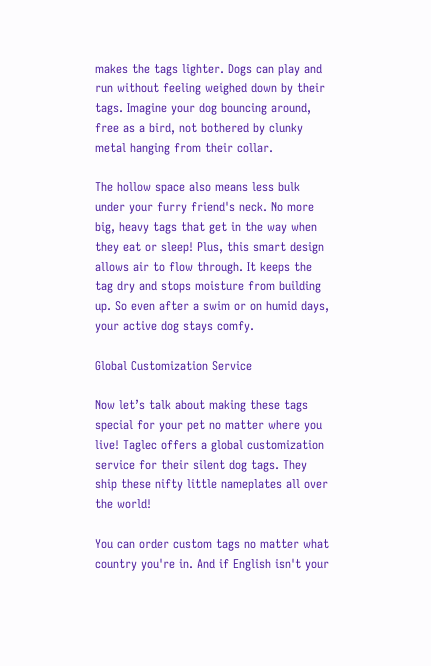makes the tags lighter. Dogs can play and run without feeling weighed down by their tags. Imagine your dog bouncing around, free as a bird, not bothered by clunky metal hanging from their collar.

The hollow space also means less bulk under your furry friend's neck. No more big, heavy tags that get in the way when they eat or sleep! Plus, this smart design allows air to flow through. It keeps the tag dry and stops moisture from building up. So even after a swim or on humid days, your active dog stays comfy.

Global Customization Service

Now let’s talk about making these tags special for your pet no matter where you live! Taglec offers a global customization service for their silent dog tags. They ship these nifty little nameplates all over the world!

You can order custom tags no matter what country you're in. And if English isn't your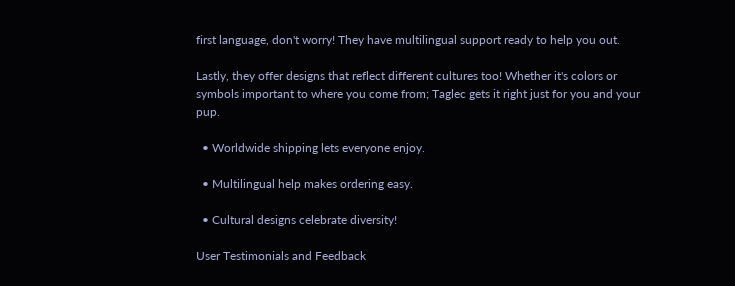first language, don't worry! They have multilingual support ready to help you out.

Lastly, they offer designs that reflect different cultures too! Whether it's colors or symbols important to where you come from; Taglec gets it right just for you and your pup.

  • Worldwide shipping lets everyone enjoy.

  • Multilingual help makes ordering easy.

  • Cultural designs celebrate diversity!

User Testimonials and Feedback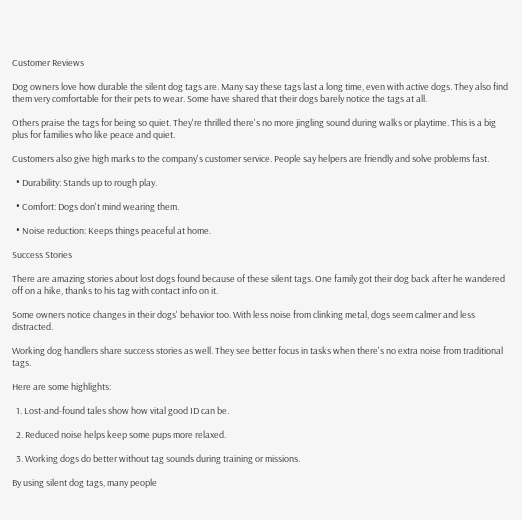Customer Reviews

Dog owners love how durable the silent dog tags are. Many say these tags last a long time, even with active dogs. They also find them very comfortable for their pets to wear. Some have shared that their dogs barely notice the tags at all.

Others praise the tags for being so quiet. They're thrilled there's no more jingling sound during walks or playtime. This is a big plus for families who like peace and quiet.

Customers also give high marks to the company's customer service. People say helpers are friendly and solve problems fast.

  • Durability: Stands up to rough play.

  • Comfort: Dogs don't mind wearing them.

  • Noise reduction: Keeps things peaceful at home.

Success Stories

There are amazing stories about lost dogs found because of these silent tags. One family got their dog back after he wandered off on a hike, thanks to his tag with contact info on it.

Some owners notice changes in their dogs' behavior too. With less noise from clinking metal, dogs seem calmer and less distracted.

Working dog handlers share success stories as well. They see better focus in tasks when there's no extra noise from traditional tags.

Here are some highlights:

  1. Lost-and-found tales show how vital good ID can be.

  2. Reduced noise helps keep some pups more relaxed.

  3. Working dogs do better without tag sounds during training or missions.

By using silent dog tags, many people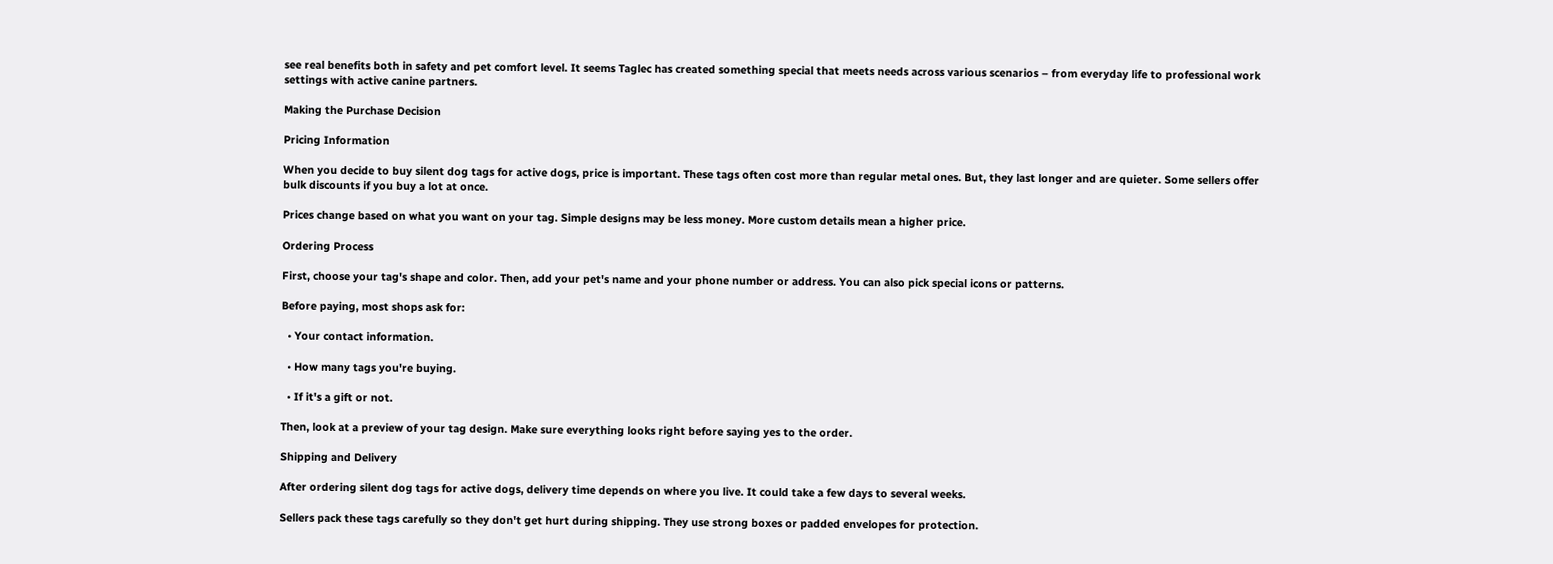see real benefits both in safety and pet comfort level. It seems Taglec has created something special that meets needs across various scenarios – from everyday life to professional work settings with active canine partners.

Making the Purchase Decision

Pricing Information

When you decide to buy silent dog tags for active dogs, price is important. These tags often cost more than regular metal ones. But, they last longer and are quieter. Some sellers offer bulk discounts if you buy a lot at once.

Prices change based on what you want on your tag. Simple designs may be less money. More custom details mean a higher price.

Ordering Process

First, choose your tag's shape and color. Then, add your pet's name and your phone number or address. You can also pick special icons or patterns.

Before paying, most shops ask for:

  • Your contact information.

  • How many tags you're buying.

  • If it's a gift or not.

Then, look at a preview of your tag design. Make sure everything looks right before saying yes to the order.

Shipping and Delivery

After ordering silent dog tags for active dogs, delivery time depends on where you live. It could take a few days to several weeks.

Sellers pack these tags carefully so they don't get hurt during shipping. They use strong boxes or padded envelopes for protection.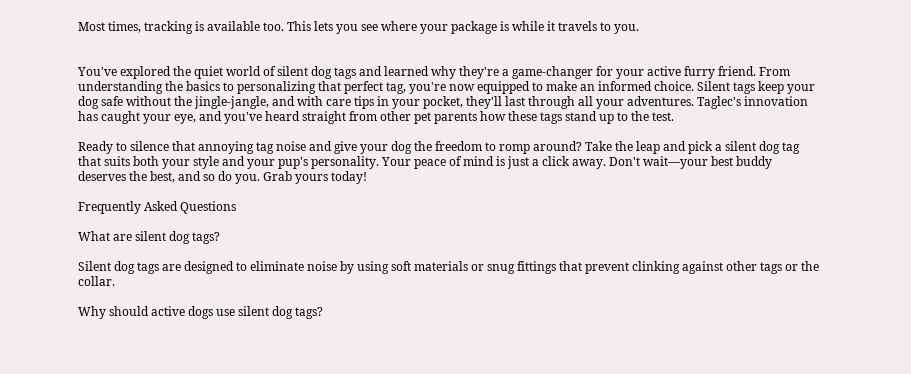Most times, tracking is available too. This lets you see where your package is while it travels to you.


You've explored the quiet world of silent dog tags and learned why they're a game-changer for your active furry friend. From understanding the basics to personalizing that perfect tag, you're now equipped to make an informed choice. Silent tags keep your dog safe without the jingle-jangle, and with care tips in your pocket, they'll last through all your adventures. Taglec's innovation has caught your eye, and you've heard straight from other pet parents how these tags stand up to the test.

Ready to silence that annoying tag noise and give your dog the freedom to romp around? Take the leap and pick a silent dog tag that suits both your style and your pup's personality. Your peace of mind is just a click away. Don't wait—your best buddy deserves the best, and so do you. Grab yours today!

Frequently Asked Questions

What are silent dog tags?

Silent dog tags are designed to eliminate noise by using soft materials or snug fittings that prevent clinking against other tags or the collar.

Why should active dogs use silent dog tags?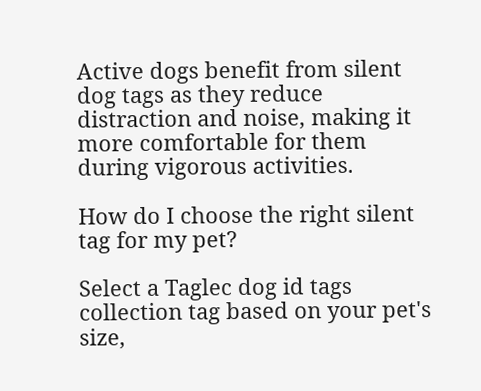Active dogs benefit from silent dog tags as they reduce distraction and noise, making it more comfortable for them during vigorous activities.

How do I choose the right silent tag for my pet?

Select a Taglec dog id tags collection tag based on your pet's size,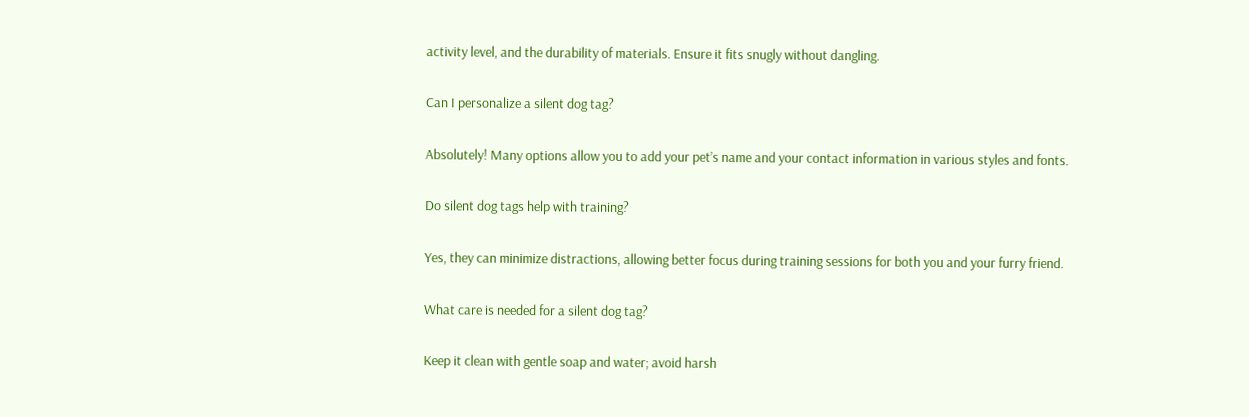activity level, and the durability of materials. Ensure it fits snugly without dangling.

Can I personalize a silent dog tag?

Absolutely! Many options allow you to add your pet’s name and your contact information in various styles and fonts.

Do silent dog tags help with training?

Yes, they can minimize distractions, allowing better focus during training sessions for both you and your furry friend.

What care is needed for a silent dog tag?

Keep it clean with gentle soap and water; avoid harsh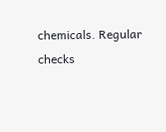chemicals. Regular checks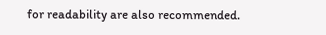for readability are also recommended.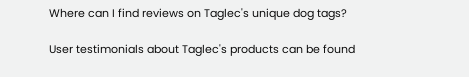Where can I find reviews on Taglec's unique dog tags?

User testimonials about Taglec's products can be found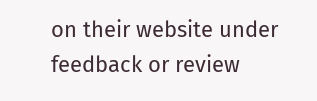on their website under feedback or review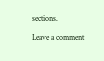sections.

Leave a comment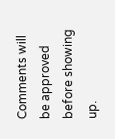Comments will be approved before showing up.